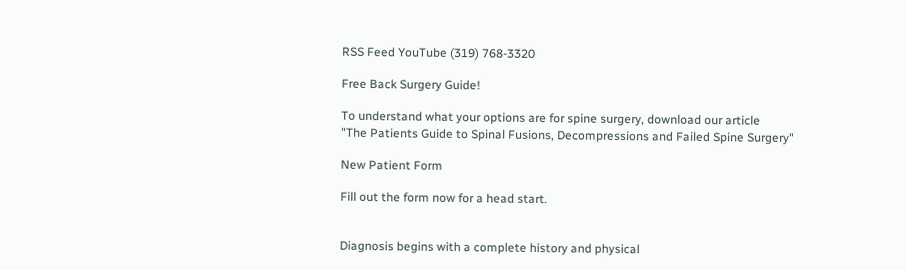RSS Feed YouTube (319) 768-3320

Free Back Surgery Guide!

To understand what your options are for spine surgery, download our article
"The Patients Guide to Spinal Fusions, Decompressions and Failed Spine Surgery"

New Patient Form

Fill out the form now for a head start.


Diagnosis begins with a complete history and physical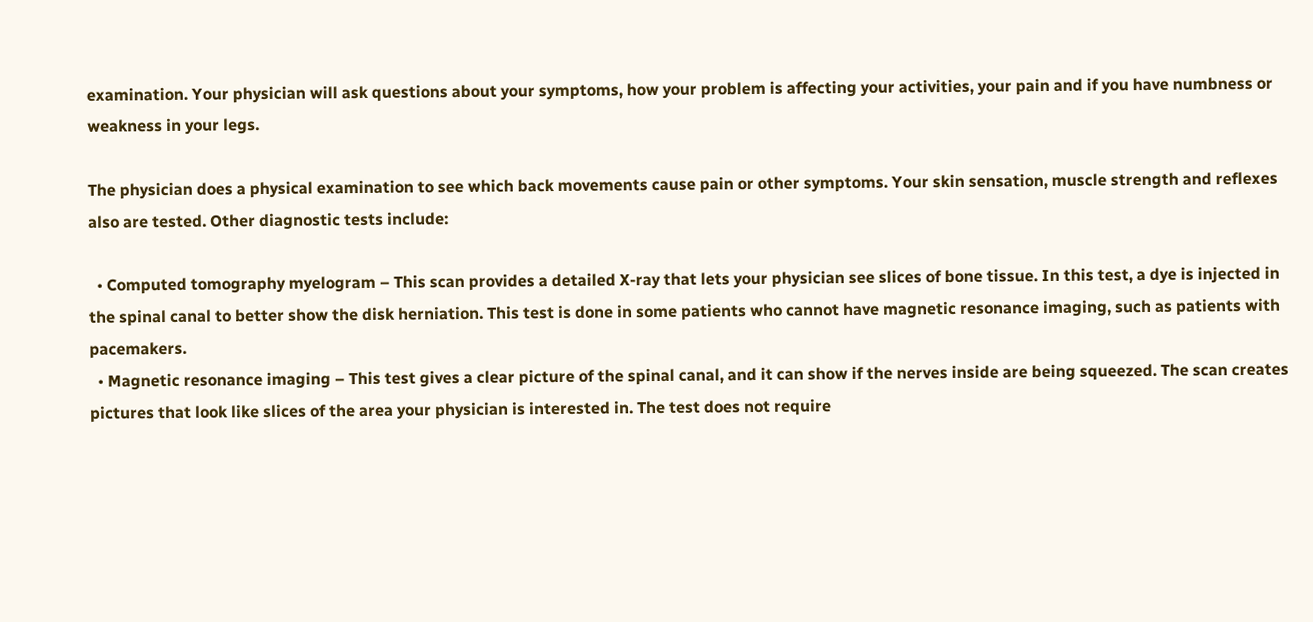examination. Your physician will ask questions about your symptoms, how your problem is affecting your activities, your pain and if you have numbness or weakness in your legs.

The physician does a physical examination to see which back movements cause pain or other symptoms. Your skin sensation, muscle strength and reflexes also are tested. Other diagnostic tests include:

  • Computed tomography myelogram – This scan provides a detailed X-ray that lets your physician see slices of bone tissue. In this test, a dye is injected in the spinal canal to better show the disk herniation. This test is done in some patients who cannot have magnetic resonance imaging, such as patients with pacemakers.
  • Magnetic resonance imaging – This test gives a clear picture of the spinal canal, and it can show if the nerves inside are being squeezed. The scan creates pictures that look like slices of the area your physician is interested in. The test does not require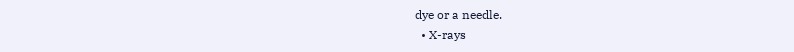dye or a needle.
  • X-rays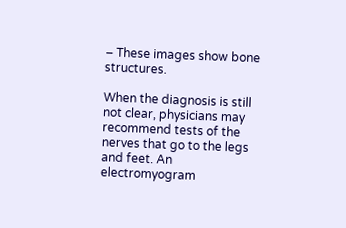– These images show bone structures.

When the diagnosis is still not clear, physicians may recommend tests of the nerves that go to the legs and feet. An electromyogram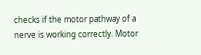checks if the motor pathway of a nerve is working correctly. Motor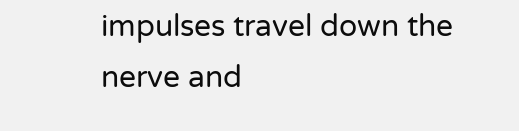impulses travel down the nerve and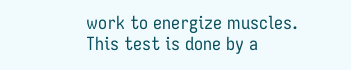work to energize muscles. This test is done by a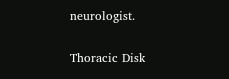neurologist.

Thoracic Disk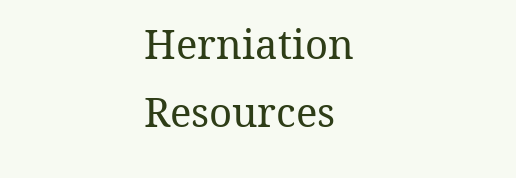Herniation Resources